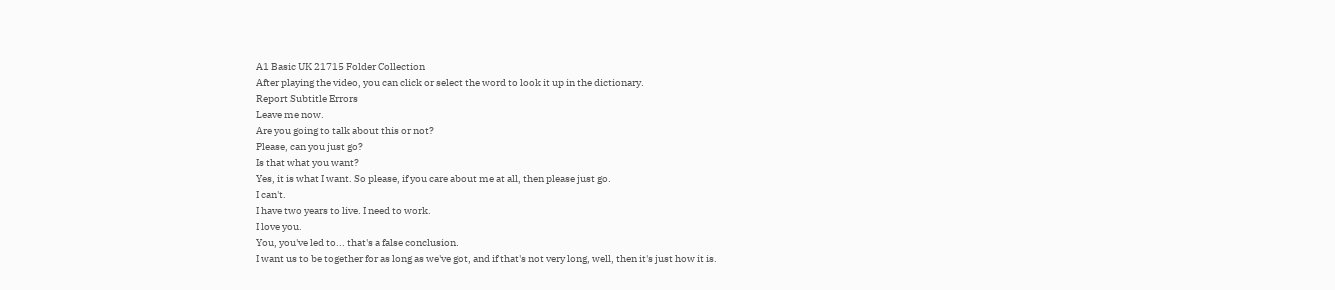A1 Basic UK 21715 Folder Collection
After playing the video, you can click or select the word to look it up in the dictionary.
Report Subtitle Errors
Leave me now.
Are you going to talk about this or not?
Please, can you just go?
Is that what you want?
Yes, it is what I want. So please, if you care about me at all, then please just go.
I can't.
I have two years to live. I need to work.
I love you.
You, you've led to... that's a false conclusion.
I want us to be together for as long as we've got, and if that's not very long, well, then it's just how it is.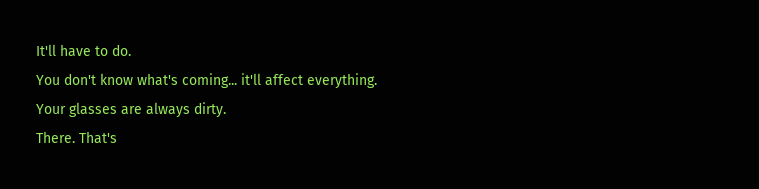It'll have to do.
You don't know what's coming... it'll affect everything.
Your glasses are always dirty.
There. That's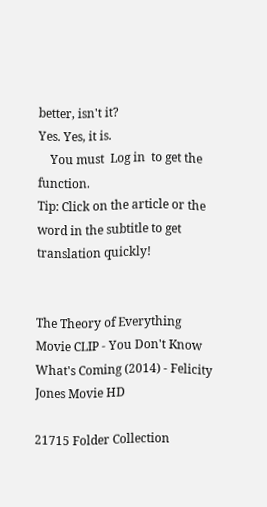better, isn't it?
Yes. Yes, it is.
    You must  Log in  to get the function.
Tip: Click on the article or the word in the subtitle to get translation quickly!


The Theory of Everything Movie CLIP - You Don't Know What's Coming (2014) - Felicity Jones Movie HD

21715 Folder Collection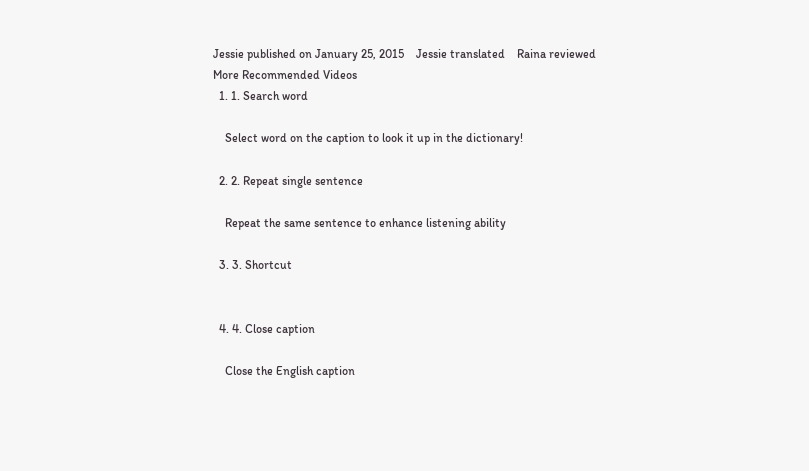Jessie published on January 25, 2015    Jessie translated    Raina reviewed
More Recommended Videos
  1. 1. Search word

    Select word on the caption to look it up in the dictionary!

  2. 2. Repeat single sentence

    Repeat the same sentence to enhance listening ability

  3. 3. Shortcut


  4. 4. Close caption

    Close the English caption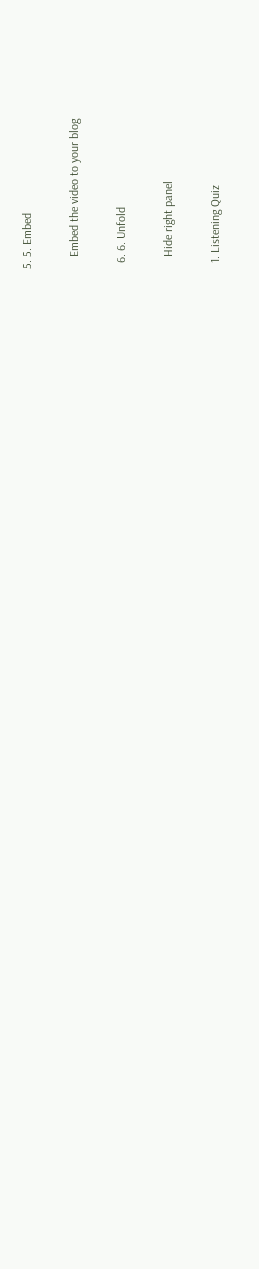5. 5. Embed

    Embed the video to your blog

  6. 6. Unfold

    Hide right panel

  1. Listening Quiz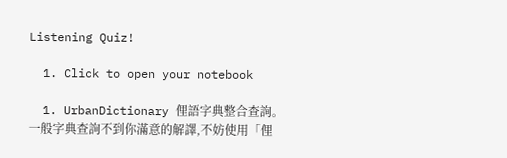Listening Quiz!

  1. Click to open your notebook

  1. UrbanDictionary 俚語字典整合查詢。一般字典查詢不到你滿意的解譯,不妨使用「俚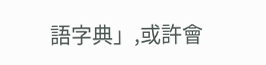語字典」,或許會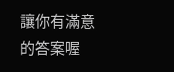讓你有滿意的答案喔